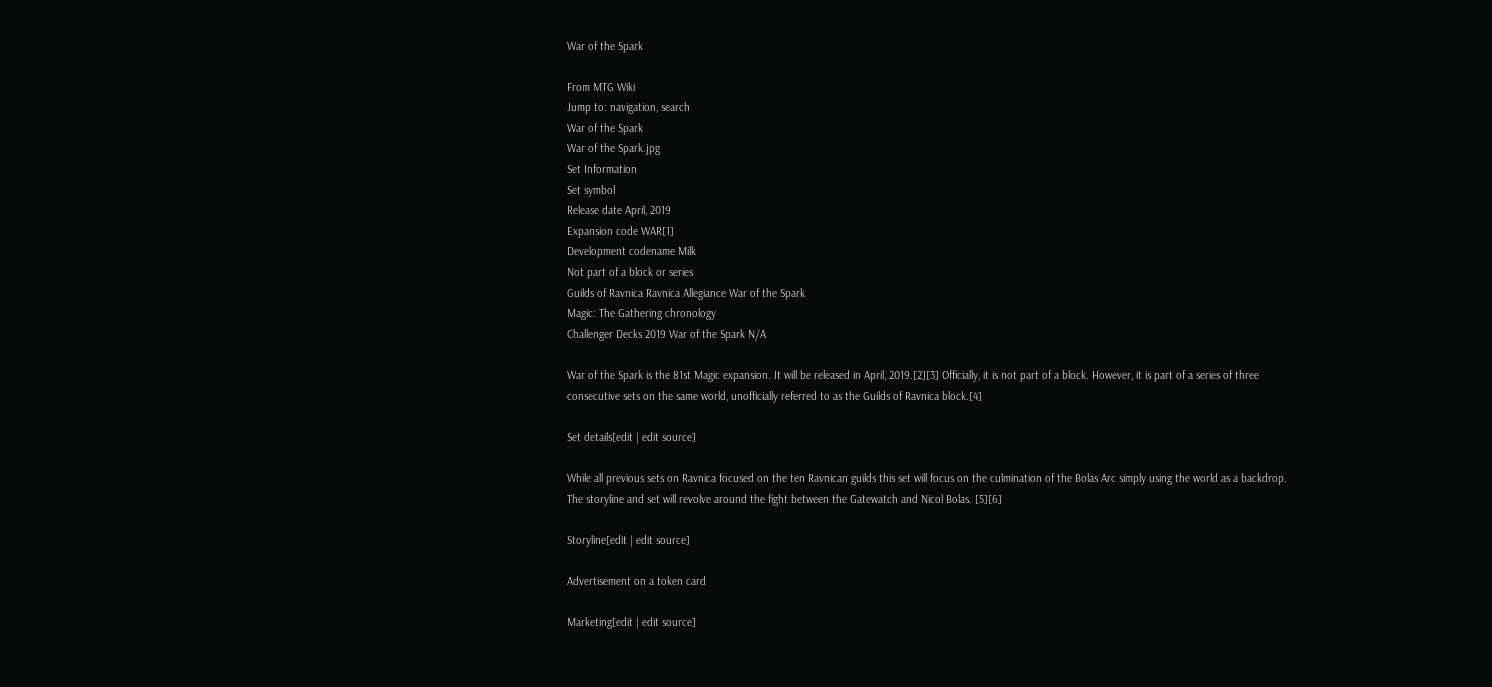War of the Spark

From MTG Wiki
Jump to: navigation, search
War of the Spark
War of the Spark.jpg
Set Information
Set symbol
Release date April, 2019
Expansion code WAR[1]
Development codename Milk
Not part of a block or series
Guilds of Ravnica Ravnica Allegiance War of the Spark
Magic: The Gathering chronology
Challenger Decks 2019 War of the Spark N/A

War of the Spark is the 81st Magic expansion. It will be released in April, 2019.[2][3] Officially, it is not part of a block. However, it is part of a series of three consecutive sets on the same world, unofficially referred to as the Guilds of Ravnica block.[4]

Set details[edit | edit source]

While all previous sets on Ravnica focused on the ten Ravnican guilds this set will focus on the culmination of the Bolas Arc simply using the world as a backdrop. The storyline and set will revolve around the fight between the Gatewatch and Nicol Bolas. [5][6]

Storyline[edit | edit source]

Advertisement on a token card

Marketing[edit | edit source]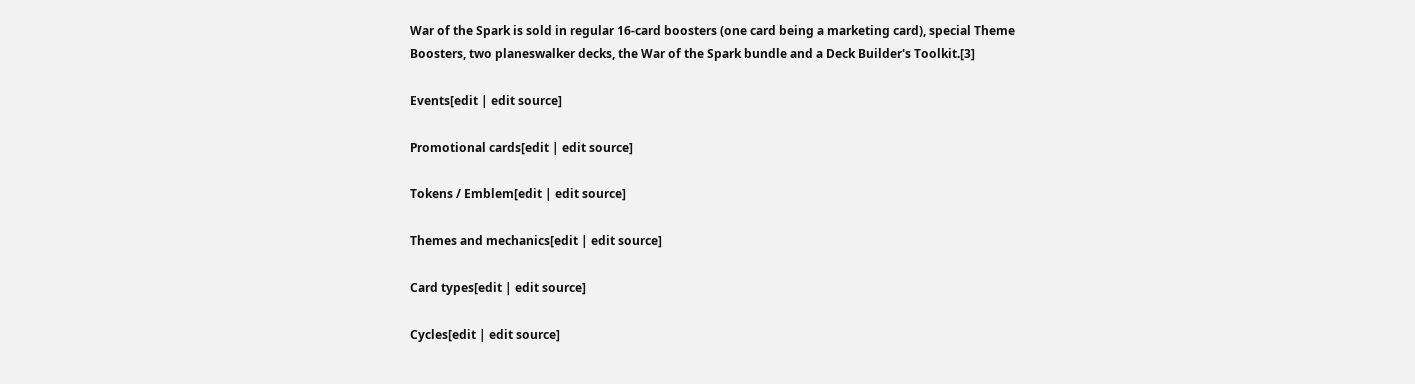War of the Spark is sold in regular 16-card boosters (one card being a marketing card), special Theme Boosters, two planeswalker decks, the War of the Spark bundle and a Deck Builder's Toolkit.[3]

Events[edit | edit source]

Promotional cards[edit | edit source]

Tokens / Emblem[edit | edit source]

Themes and mechanics[edit | edit source]

Card types[edit | edit source]

Cycles[edit | edit source]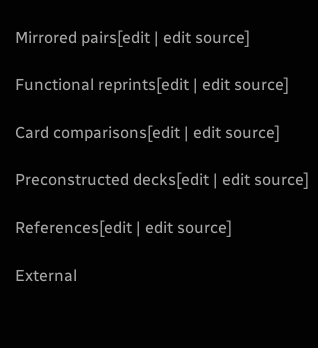Mirrored pairs[edit | edit source]

Functional reprints[edit | edit source]

Card comparisons[edit | edit source]

Preconstructed decks[edit | edit source]

References[edit | edit source]

External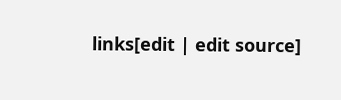links[edit | edit source]